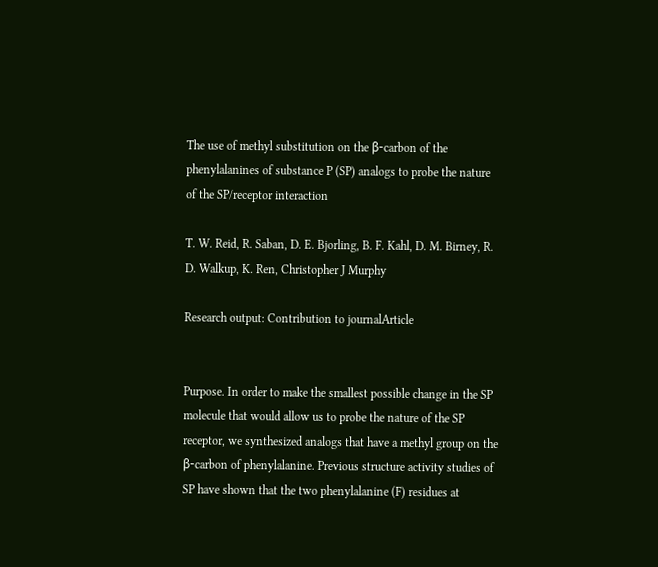The use of methyl substitution on the β-carbon of the phenylalanines of substance P (SP) analogs to probe the nature of the SP/receptor interaction

T. W. Reid, R. Saban, D. E. Bjorling, B. F. Kahl, D. M. Birney, R. D. Walkup, K. Ren, Christopher J Murphy

Research output: Contribution to journalArticle


Purpose. In order to make the smallest possible change in the SP molecule that would allow us to probe the nature of the SP receptor, we synthesized analogs that have a methyl group on the β-carbon of phenylalanine. Previous structure activity studies of SP have shown that the two phenylalanine (F) residues at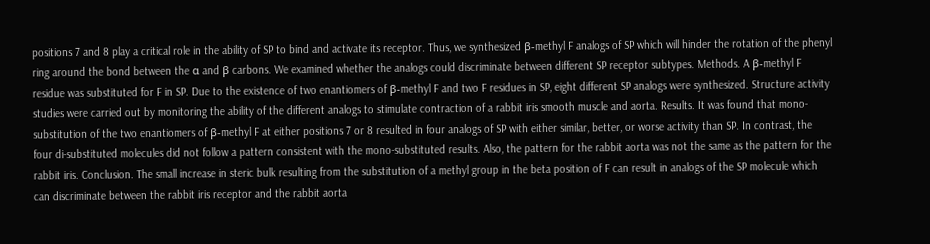positions 7 and 8 play a critical role in the ability of SP to bind and activate its receptor. Thus, we synthesized β-methyl F analogs of SP which will hinder the rotation of the phenyl ring around the bond between the α and β carbons. We examined whether the analogs could discriminate between different SP receptor subtypes. Methods. A β-methyl F residue was substituted for F in SP. Due to the existence of two enantiomers of β-methyl F and two F residues in SP, eight different SP analogs were synthesized. Structure activity studies were carried out by monitoring the ability of the different analogs to stimulate contraction of a rabbit iris smooth muscle and aorta. Results. It was found that mono-substitution of the two enantiomers of β-methyl F at either positions 7 or 8 resulted in four analogs of SP with either similar, better, or worse activity than SP. In contrast, the four di-substituted molecules did not follow a pattern consistent with the mono-substituted results. Also, the pattern for the rabbit aorta was not the same as the pattern for the rabbit iris. Conclusion. The small increase in steric bulk resulting from the substitution of a methyl group in the beta position of F can result in analogs of the SP molecule which can discriminate between the rabbit iris receptor and the rabbit aorta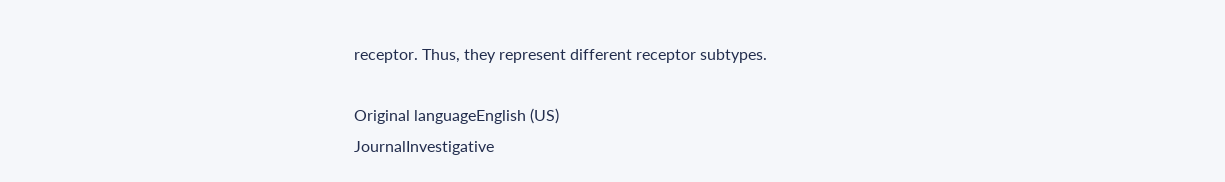receptor. Thus, they represent different receptor subtypes.

Original languageEnglish (US)
JournalInvestigative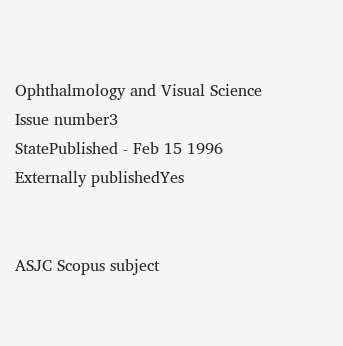Ophthalmology and Visual Science
Issue number3
StatePublished - Feb 15 1996
Externally publishedYes


ASJC Scopus subject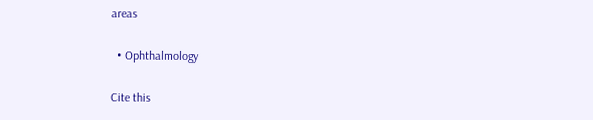areas

  • Ophthalmology

Cite this